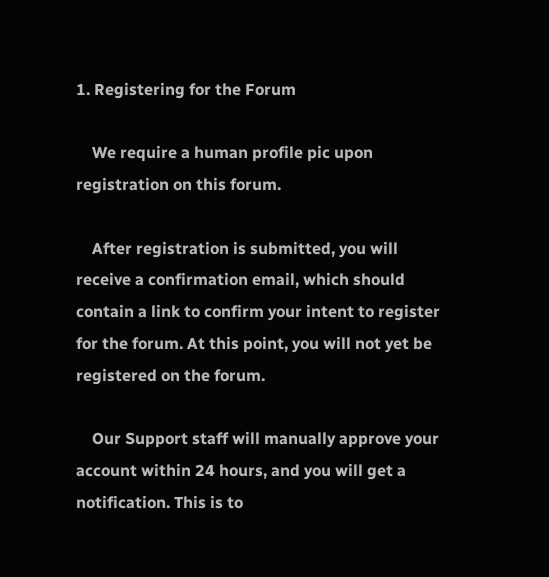1. Registering for the Forum

    We require a human profile pic upon registration on this forum.

    After registration is submitted, you will receive a confirmation email, which should contain a link to confirm your intent to register for the forum. At this point, you will not yet be registered on the forum.

    Our Support staff will manually approve your account within 24 hours, and you will get a notification. This is to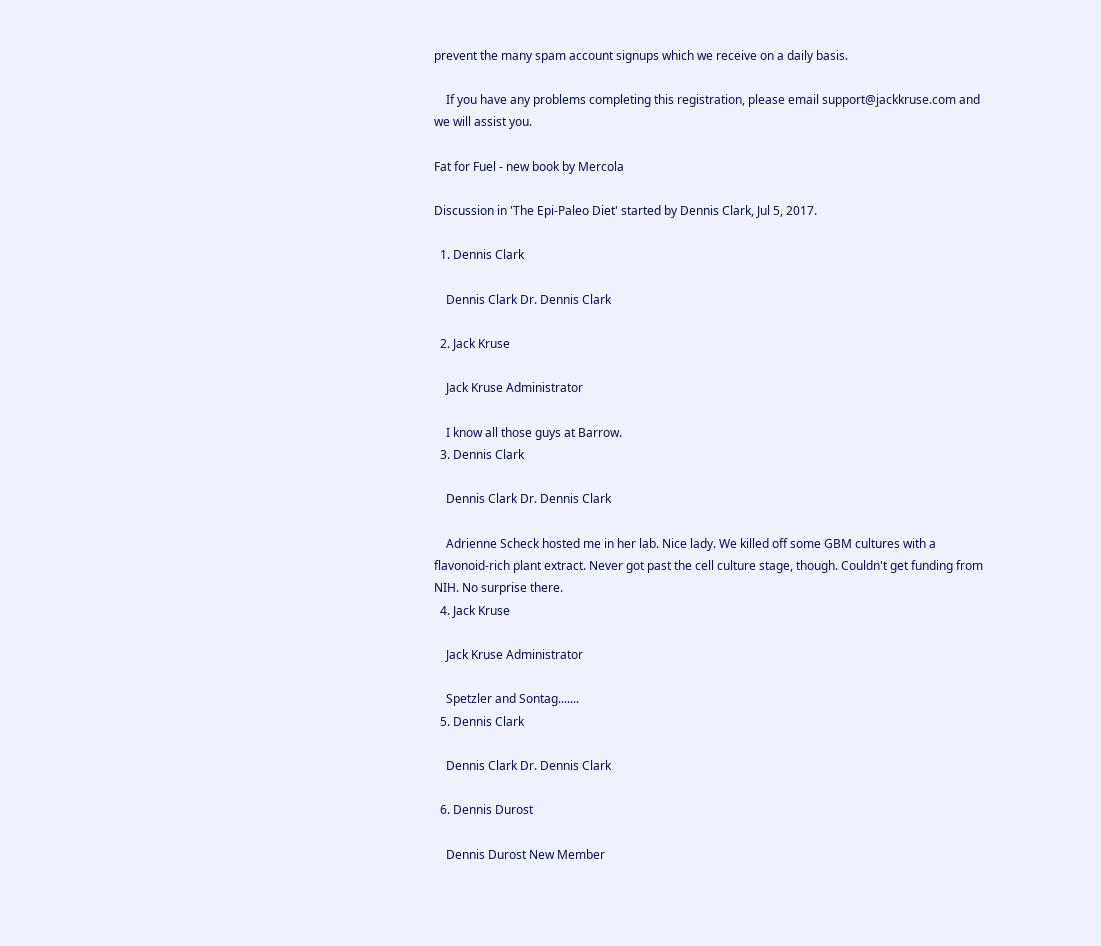prevent the many spam account signups which we receive on a daily basis.

    If you have any problems completing this registration, please email support@jackkruse.com and we will assist you.

Fat for Fuel - new book by Mercola

Discussion in 'The Epi-Paleo Diet' started by Dennis Clark, Jul 5, 2017.

  1. Dennis Clark

    Dennis Clark Dr. Dennis Clark

  2. Jack Kruse

    Jack Kruse Administrator

    I know all those guys at Barrow.
  3. Dennis Clark

    Dennis Clark Dr. Dennis Clark

    Adrienne Scheck hosted me in her lab. Nice lady. We killed off some GBM cultures with a flavonoid-rich plant extract. Never got past the cell culture stage, though. Couldn't get funding from NIH. No surprise there.
  4. Jack Kruse

    Jack Kruse Administrator

    Spetzler and Sontag.......
  5. Dennis Clark

    Dennis Clark Dr. Dennis Clark

  6. Dennis Durost

    Dennis Durost New Member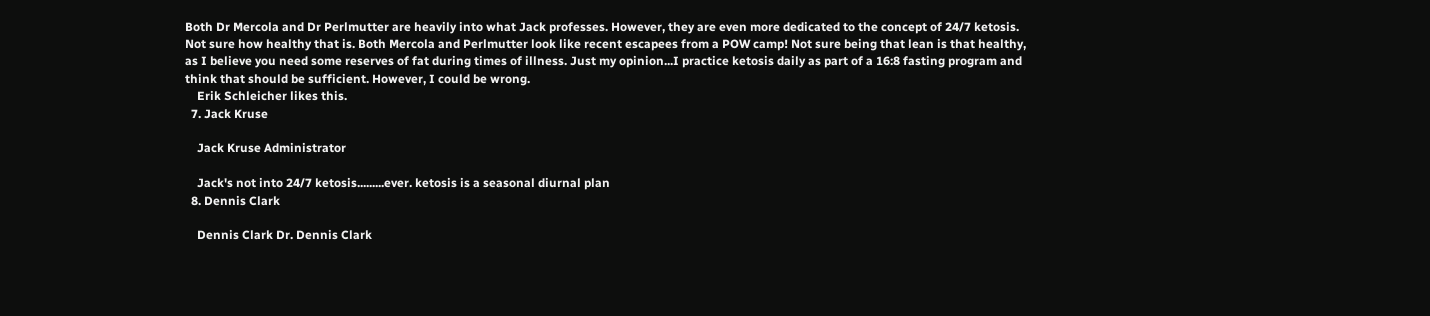Both Dr Mercola and Dr Perlmutter are heavily into what Jack professes. However, they are even more dedicated to the concept of 24/7 ketosis. Not sure how healthy that is. Both Mercola and Perlmutter look like recent escapees from a POW camp! Not sure being that lean is that healthy, as I believe you need some reserves of fat during times of illness. Just my opinion...I practice ketosis daily as part of a 16:8 fasting program and think that should be sufficient. However, I could be wrong.
    Erik Schleicher likes this.
  7. Jack Kruse

    Jack Kruse Administrator

    Jack's not into 24/7 ketosis.........ever. ketosis is a seasonal diurnal plan
  8. Dennis Clark

    Dennis Clark Dr. Dennis Clark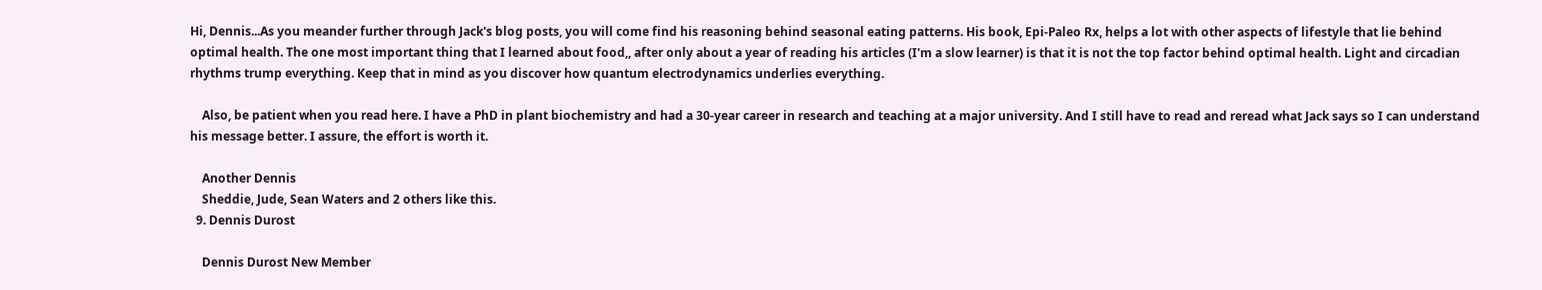Hi, Dennis...As you meander further through Jack's blog posts, you will come find his reasoning behind seasonal eating patterns. His book, Epi-Paleo Rx, helps a lot with other aspects of lifestyle that lie behind optimal health. The one most important thing that I learned about food,, after only about a year of reading his articles (I'm a slow learner) is that it is not the top factor behind optimal health. Light and circadian rhythms trump everything. Keep that in mind as you discover how quantum electrodynamics underlies everything.

    Also, be patient when you read here. I have a PhD in plant biochemistry and had a 30-year career in research and teaching at a major university. And I still have to read and reread what Jack says so I can understand his message better. I assure, the effort is worth it.

    Another Dennis
    Sheddie, Jude, Sean Waters and 2 others like this.
  9. Dennis Durost

    Dennis Durost New Member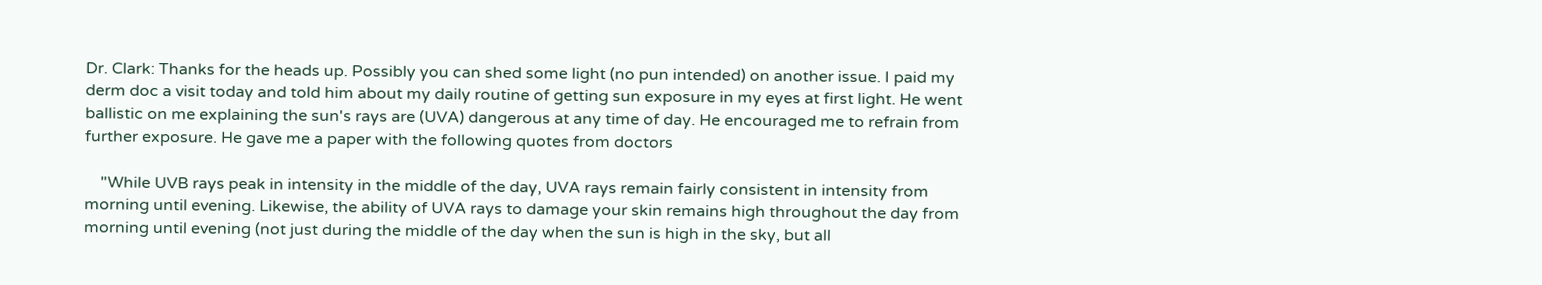Dr. Clark: Thanks for the heads up. Possibly you can shed some light (no pun intended) on another issue. I paid my derm doc a visit today and told him about my daily routine of getting sun exposure in my eyes at first light. He went ballistic on me explaining the sun's rays are (UVA) dangerous at any time of day. He encouraged me to refrain from further exposure. He gave me a paper with the following quotes from doctors

    "While UVB rays peak in intensity in the middle of the day, UVA rays remain fairly consistent in intensity from morning until evening. Likewise, the ability of UVA rays to damage your skin remains high throughout the day from morning until evening (not just during the middle of the day when the sun is high in the sky, but all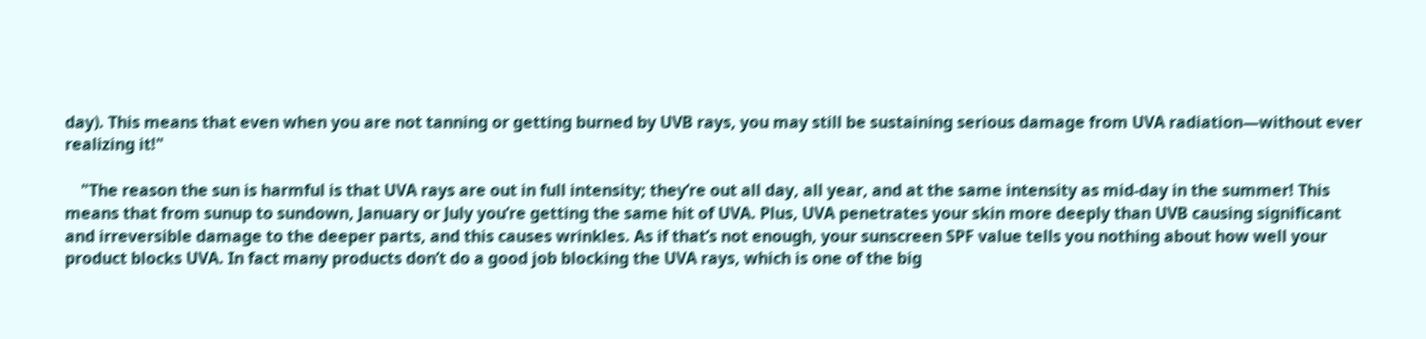day). This means that even when you are not tanning or getting burned by UVB rays, you may still be sustaining serious damage from UVA radiation—without ever realizing it!"

    "The reason the sun is harmful is that UVA rays are out in full intensity; they’re out all day, all year, and at the same intensity as mid-day in the summer! This means that from sunup to sundown, January or July you’re getting the same hit of UVA. Plus, UVA penetrates your skin more deeply than UVB causing significant and irreversible damage to the deeper parts, and this causes wrinkles. As if that’s not enough, your sunscreen SPF value tells you nothing about how well your product blocks UVA. In fact many products don’t do a good job blocking the UVA rays, which is one of the big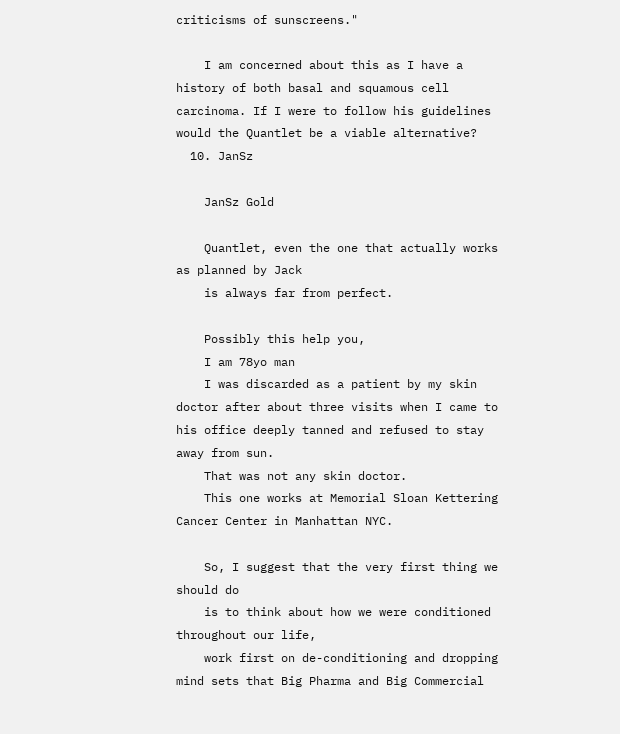criticisms of sunscreens."

    I am concerned about this as I have a history of both basal and squamous cell carcinoma. If I were to follow his guidelines would the Quantlet be a viable alternative?
  10. JanSz

    JanSz Gold

    Quantlet, even the one that actually works as planned by Jack
    is always far from perfect.

    Possibly this help you,
    I am 78yo man
    I was discarded as a patient by my skin doctor after about three visits when I came to his office deeply tanned and refused to stay away from sun.
    That was not any skin doctor.
    This one works at Memorial Sloan Kettering Cancer Center in Manhattan NYC.

    So, I suggest that the very first thing we should do
    is to think about how we were conditioned throughout our life,
    work first on de-conditioning and dropping mind sets that Big Pharma and Big Commercial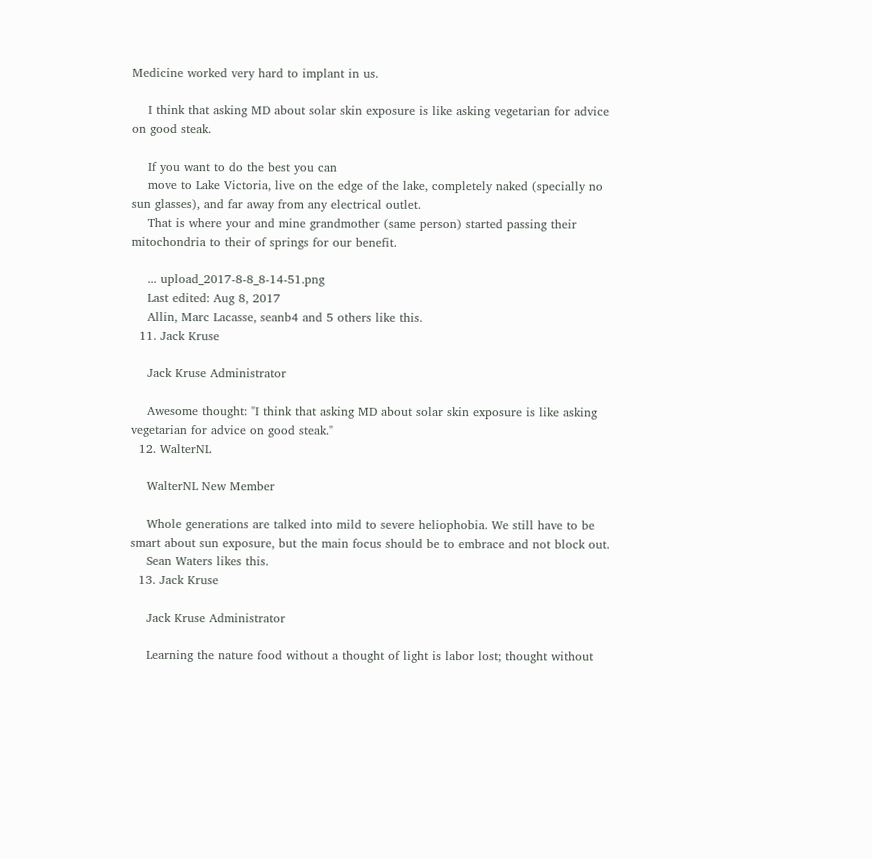Medicine worked very hard to implant in us.

    I think that asking MD about solar skin exposure is like asking vegetarian for advice on good steak.

    If you want to do the best you can
    move to Lake Victoria, live on the edge of the lake, completely naked (specially no sun glasses), and far away from any electrical outlet.
    That is where your and mine grandmother (same person) started passing their mitochondria to their of springs for our benefit.

    ... upload_2017-8-8_8-14-51.png
    Last edited: Aug 8, 2017
    Allin, Marc Lacasse, seanb4 and 5 others like this.
  11. Jack Kruse

    Jack Kruse Administrator

    Awesome thought: "I think that asking MD about solar skin exposure is like asking vegetarian for advice on good steak."
  12. WalterNL

    WalterNL New Member

    Whole generations are talked into mild to severe heliophobia. We still have to be smart about sun exposure, but the main focus should be to embrace and not block out.
    Sean Waters likes this.
  13. Jack Kruse

    Jack Kruse Administrator

    Learning the nature food without a thought of light is labor lost; thought without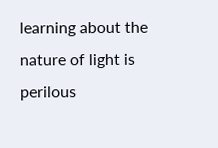learning about the nature of light is perilous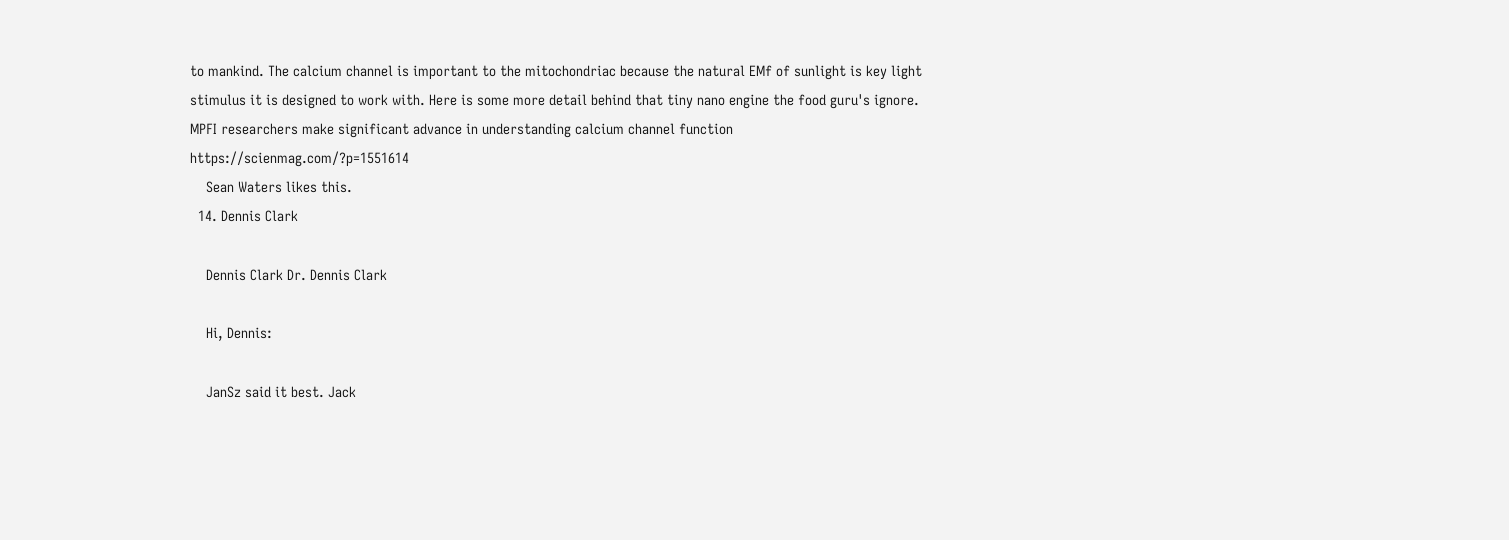to mankind. The calcium channel is important to the mitochondriac because the natural EMf of sunlight is key light stimulus it is designed to work with. Here is some more detail behind that tiny nano engine the food guru's ignore. MPFI researchers make significant advance in understanding calcium channel function https://scienmag.com/?p=1551614
    Sean Waters likes this.
  14. Dennis Clark

    Dennis Clark Dr. Dennis Clark

    Hi, Dennis:

    JanSz said it best. Jack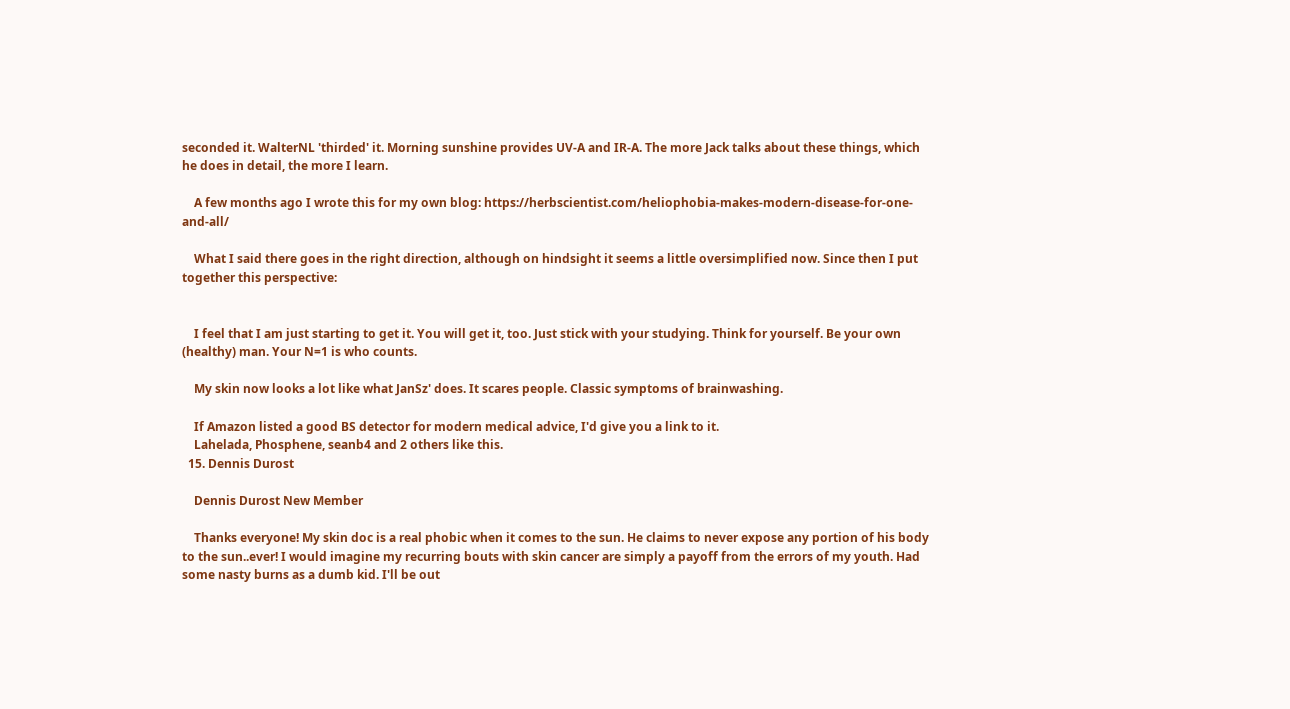seconded it. WalterNL 'thirded' it. Morning sunshine provides UV-A and IR-A. The more Jack talks about these things, which he does in detail, the more I learn.

    A few months ago I wrote this for my own blog: https://herbscientist.com/heliophobia-makes-modern-disease-for-one-and-all/

    What I said there goes in the right direction, although on hindsight it seems a little oversimplified now. Since then I put together this perspective:


    I feel that I am just starting to get it. You will get it, too. Just stick with your studying. Think for yourself. Be your own (healthy) man. Your N=1 is who counts.

    My skin now looks a lot like what JanSz' does. It scares people. Classic symptoms of brainwashing.

    If Amazon listed a good BS detector for modern medical advice, I'd give you a link to it.
    Lahelada, Phosphene, seanb4 and 2 others like this.
  15. Dennis Durost

    Dennis Durost New Member

    Thanks everyone! My skin doc is a real phobic when it comes to the sun. He claims to never expose any portion of his body to the sun..ever! I would imagine my recurring bouts with skin cancer are simply a payoff from the errors of my youth. Had some nasty burns as a dumb kid. I'll be out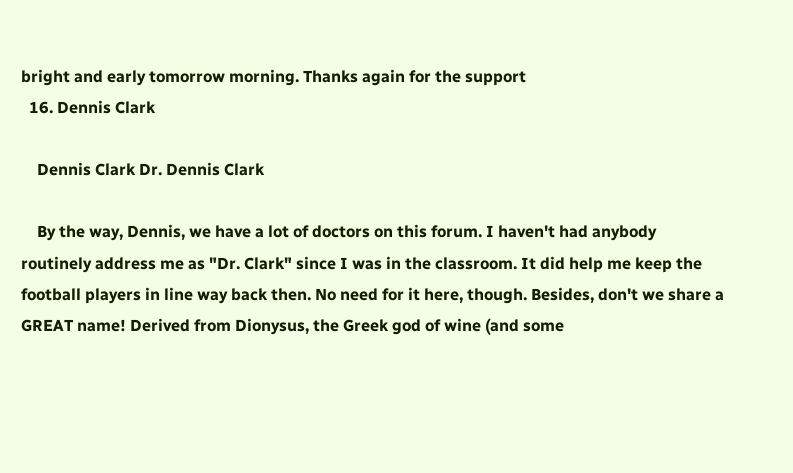bright and early tomorrow morning. Thanks again for the support
  16. Dennis Clark

    Dennis Clark Dr. Dennis Clark

    By the way, Dennis, we have a lot of doctors on this forum. I haven't had anybody routinely address me as "Dr. Clark" since I was in the classroom. It did help me keep the football players in line way back then. No need for it here, though. Besides, don't we share a GREAT name! Derived from Dionysus, the Greek god of wine (and some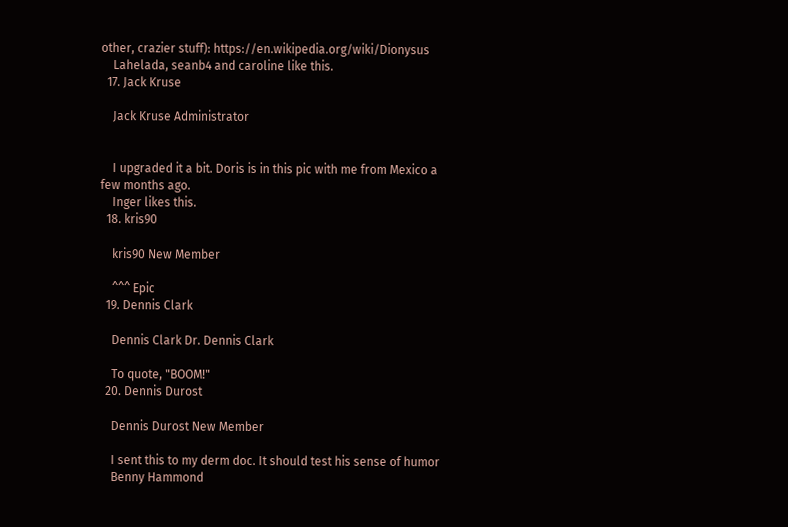other, crazier stuff): https://en.wikipedia.org/wiki/Dionysus
    Lahelada, seanb4 and caroline like this.
  17. Jack Kruse

    Jack Kruse Administrator


    I upgraded it a bit. Doris is in this pic with me from Mexico a few months ago.
    Inger likes this.
  18. kris90

    kris90 New Member

    ^^^ Epic
  19. Dennis Clark

    Dennis Clark Dr. Dennis Clark

    To quote, "BOOM!"
  20. Dennis Durost

    Dennis Durost New Member

    I sent this to my derm doc. It should test his sense of humor
    Benny Hammond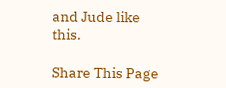and Jude like this.

Share This Page